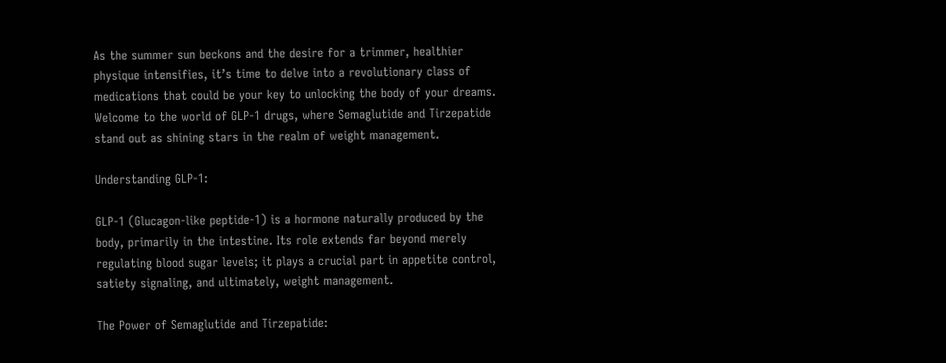As the summer sun beckons and the desire for a trimmer, healthier physique intensifies, it’s time to delve into a revolutionary class of medications that could be your key to unlocking the body of your dreams. Welcome to the world of GLP-1 drugs, where Semaglutide and Tirzepatide stand out as shining stars in the realm of weight management.

Understanding GLP-1:

GLP-1 (Glucagon-like peptide-1) is a hormone naturally produced by the body, primarily in the intestine. Its role extends far beyond merely regulating blood sugar levels; it plays a crucial part in appetite control, satiety signaling, and ultimately, weight management.

The Power of Semaglutide and Tirzepatide: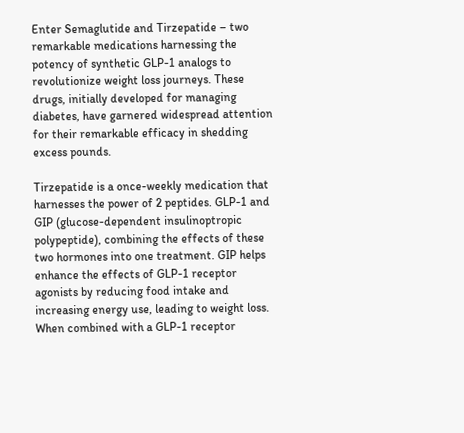Enter Semaglutide and Tirzepatide – two remarkable medications harnessing the potency of synthetic GLP-1 analogs to revolutionize weight loss journeys. These drugs, initially developed for managing diabetes, have garnered widespread attention for their remarkable efficacy in shedding excess pounds.

Tirzepatide is a once-weekly medication that harnesses the power of 2 peptides. GLP-1 and GIP (glucose-dependent insulinoptropic polypeptide), combining the effects of these two hormones into one treatment. GIP helps enhance the effects of GLP-1 receptor agonists by reducing food intake and increasing energy use, leading to weight loss. When combined with a GLP-1 receptor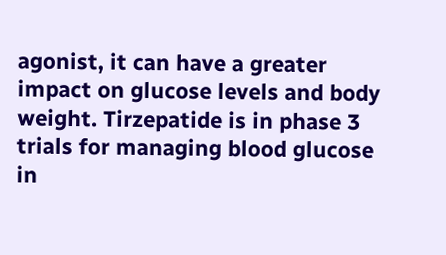agonist, it can have a greater impact on glucose levels and body weight. Tirzepatide is in phase 3 trials for managing blood glucose in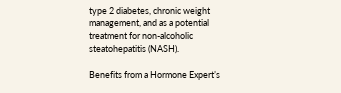type 2 diabetes, chronic weight management, and as a potential treatment for non-alcoholic steatohepatitis (NASH).

Benefits from a Hormone Expert’s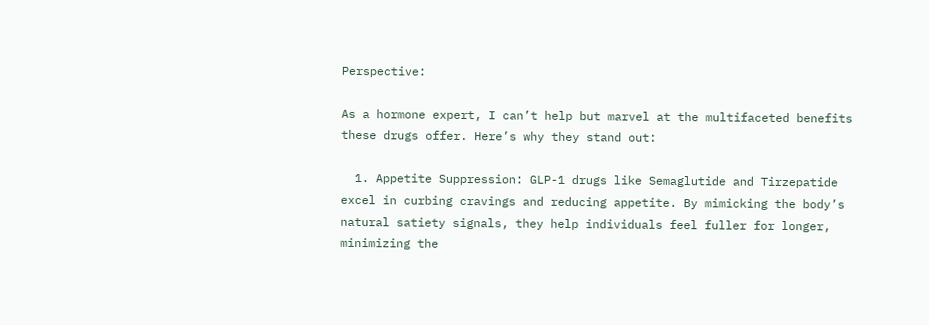Perspective:

As a hormone expert, I can’t help but marvel at the multifaceted benefits these drugs offer. Here’s why they stand out:

  1. Appetite Suppression: GLP-1 drugs like Semaglutide and Tirzepatide excel in curbing cravings and reducing appetite. By mimicking the body’s natural satiety signals, they help individuals feel fuller for longer, minimizing the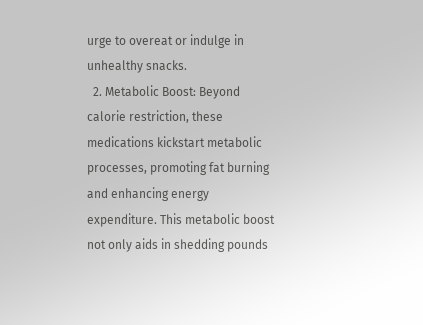urge to overeat or indulge in unhealthy snacks.
  2. Metabolic Boost: Beyond calorie restriction, these medications kickstart metabolic processes, promoting fat burning and enhancing energy expenditure. This metabolic boost not only aids in shedding pounds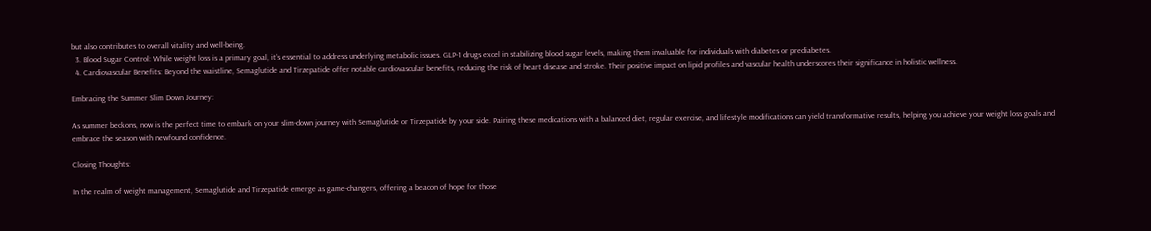but also contributes to overall vitality and well-being.
  3. Blood Sugar Control: While weight loss is a primary goal, it’s essential to address underlying metabolic issues. GLP-1 drugs excel in stabilizing blood sugar levels, making them invaluable for individuals with diabetes or prediabetes.
  4. Cardiovascular Benefits: Beyond the waistline, Semaglutide and Tirzepatide offer notable cardiovascular benefits, reducing the risk of heart disease and stroke. Their positive impact on lipid profiles and vascular health underscores their significance in holistic wellness.

Embracing the Summer Slim Down Journey:

As summer beckons, now is the perfect time to embark on your slim-down journey with Semaglutide or Tirzepatide by your side. Pairing these medications with a balanced diet, regular exercise, and lifestyle modifications can yield transformative results, helping you achieve your weight loss goals and embrace the season with newfound confidence.

Closing Thoughts:

In the realm of weight management, Semaglutide and Tirzepatide emerge as game-changers, offering a beacon of hope for those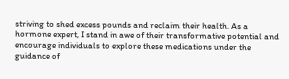striving to shed excess pounds and reclaim their health. As a hormone expert, I stand in awe of their transformative potential and encourage individuals to explore these medications under the guidance of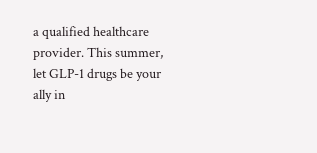a qualified healthcare provider. This summer, let GLP-1 drugs be your ally in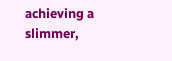achieving a slimmer,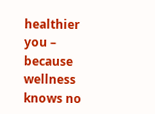healthier you – because wellness knows no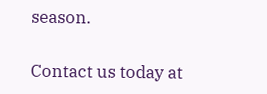season.

Contact us today at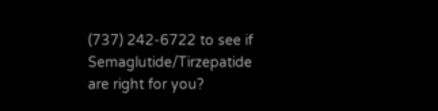(737) 242-6722 to see if Semaglutide/Tirzepatide are right for you?